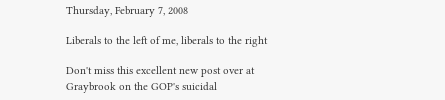Thursday, February 7, 2008

Liberals to the left of me, liberals to the right

Don't miss this excellent new post over at Graybrook on the GOP's suicidal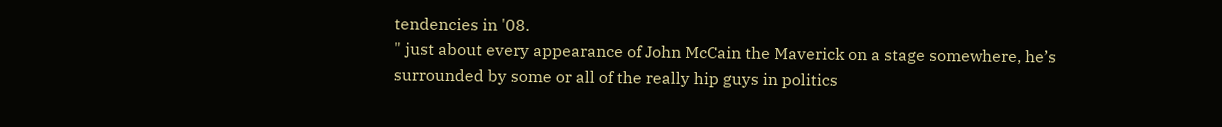tendencies in '08.
" just about every appearance of John McCain the Maverick on a stage somewhere, he’s surrounded by some or all of the really hip guys in politics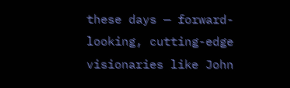these days — forward-looking, cutting-edge visionaries like John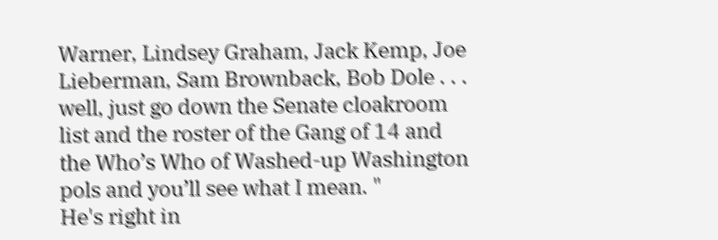Warner, Lindsey Graham, Jack Kemp, Joe Lieberman, Sam Brownback, Bob Dole . . . well, just go down the Senate cloakroom list and the roster of the Gang of 14 and the Who’s Who of Washed-up Washington pols and you’ll see what I mean. "
He's right in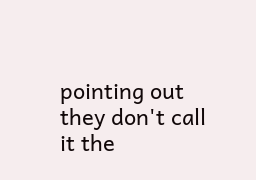pointing out they don't call it the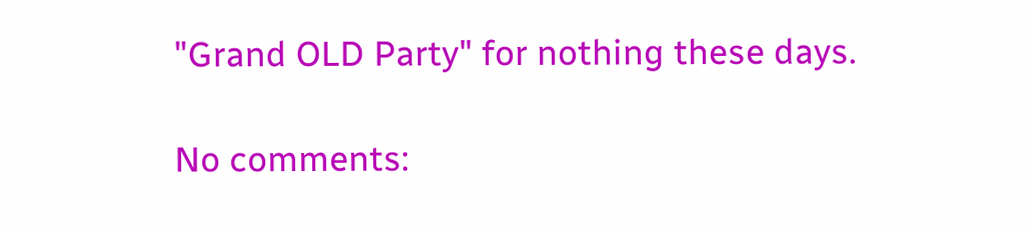"Grand OLD Party" for nothing these days.

No comments: